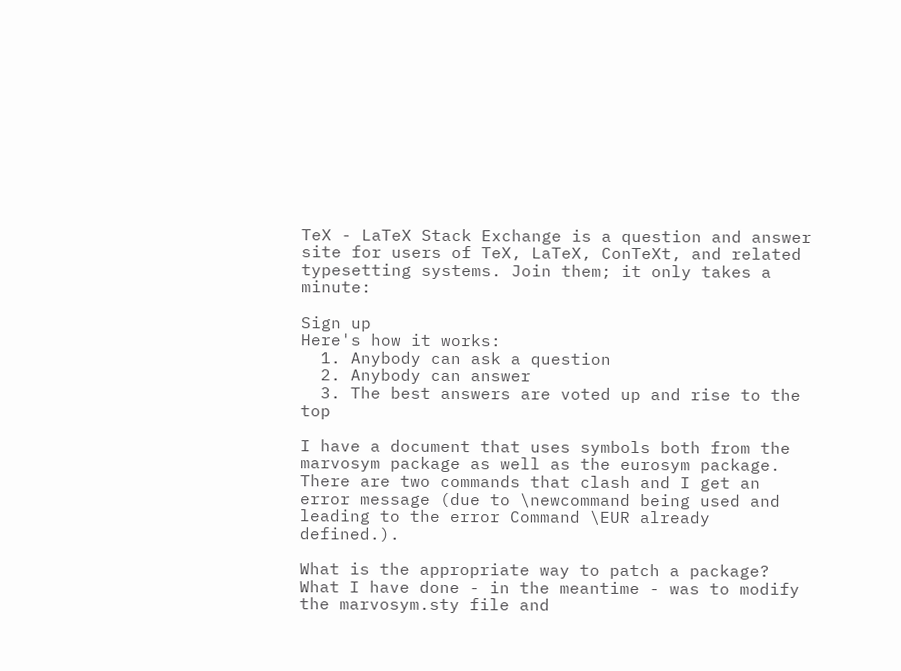TeX - LaTeX Stack Exchange is a question and answer site for users of TeX, LaTeX, ConTeXt, and related typesetting systems. Join them; it only takes a minute:

Sign up
Here's how it works:
  1. Anybody can ask a question
  2. Anybody can answer
  3. The best answers are voted up and rise to the top

I have a document that uses symbols both from the marvosym package as well as the eurosym package. There are two commands that clash and I get an error message (due to \newcommand being used and leading to the error Command \EUR already defined.).

What is the appropriate way to patch a package? What I have done - in the meantime - was to modify the marvosym.sty file and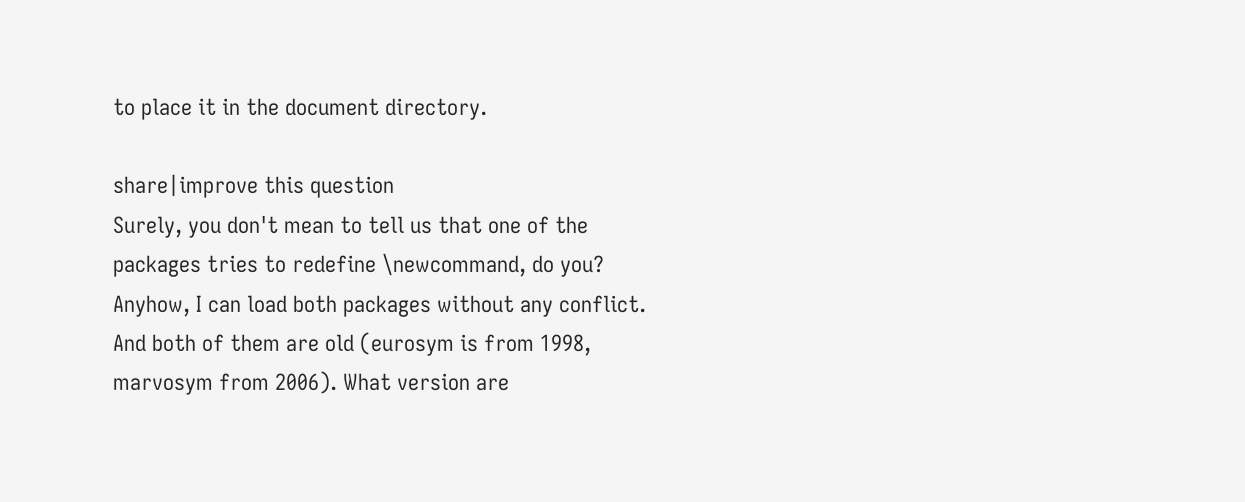to place it in the document directory.

share|improve this question
Surely, you don't mean to tell us that one of the packages tries to redefine \newcommand, do you? Anyhow, I can load both packages without any conflict. And both of them are old (eurosym is from 1998, marvosym from 2006). What version are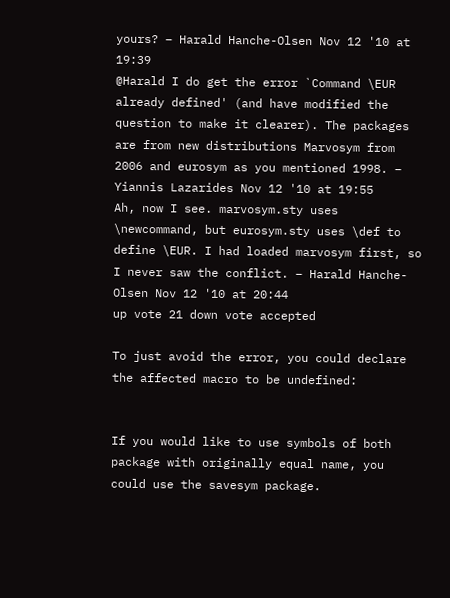yours? – Harald Hanche-Olsen Nov 12 '10 at 19:39
@Harald I do get the error `Command \EUR already defined' (and have modified the question to make it clearer). The packages are from new distributions Marvosym from 2006 and eurosym as you mentioned 1998. – Yiannis Lazarides Nov 12 '10 at 19:55
Ah, now I see. marvosym.sty uses \newcommand, but eurosym.sty uses \def to define \EUR. I had loaded marvosym first, so I never saw the conflict. – Harald Hanche-Olsen Nov 12 '10 at 20:44
up vote 21 down vote accepted

To just avoid the error, you could declare the affected macro to be undefined:


If you would like to use symbols of both package with originally equal name, you could use the savesym package.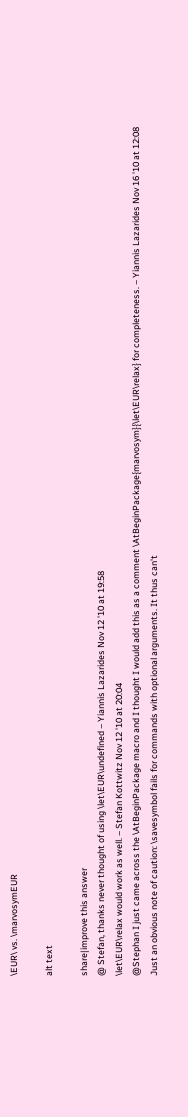\EUR\ vs. \marvosymEUR

alt text

share|improve this answer
@ Stefan, thanks never thought of using \let\EUR\undefined – Yiannis Lazarides Nov 12 '10 at 19:58
\let\EUR\relax would work as well. – Stefan Kottwitz Nov 12 '10 at 20:04
@Stephan I just came across the \AtBeginPackage macro and I thought I would add this as a comment \AtBeginPackage{marvosym}{\let\EUR\relax} for completeness. – Yiannis Lazarides Nov 16 '10 at 12:08
Just an obvious note of caution: \savesymbol fails for commands with optional arguments. It thus can't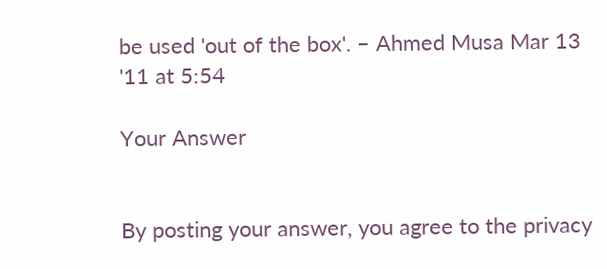be used 'out of the box'. – Ahmed Musa Mar 13 '11 at 5:54

Your Answer


By posting your answer, you agree to the privacy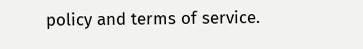policy and terms of service.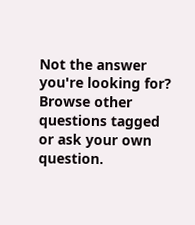Not the answer you're looking for? Browse other questions tagged or ask your own question.